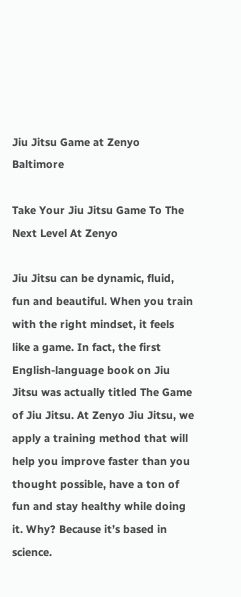Jiu Jitsu Game at Zenyo Baltimore

Take Your Jiu Jitsu Game To The Next Level At Zenyo

Jiu Jitsu can be dynamic, fluid, fun and beautiful. When you train with the right mindset, it feels like a game. In fact, the first English-language book on Jiu Jitsu was actually titled The Game of Jiu Jitsu. At Zenyo Jiu Jitsu, we apply a training method that will help you improve faster than you thought possible, have a ton of fun and stay healthy while doing it. Why? Because it’s based in science.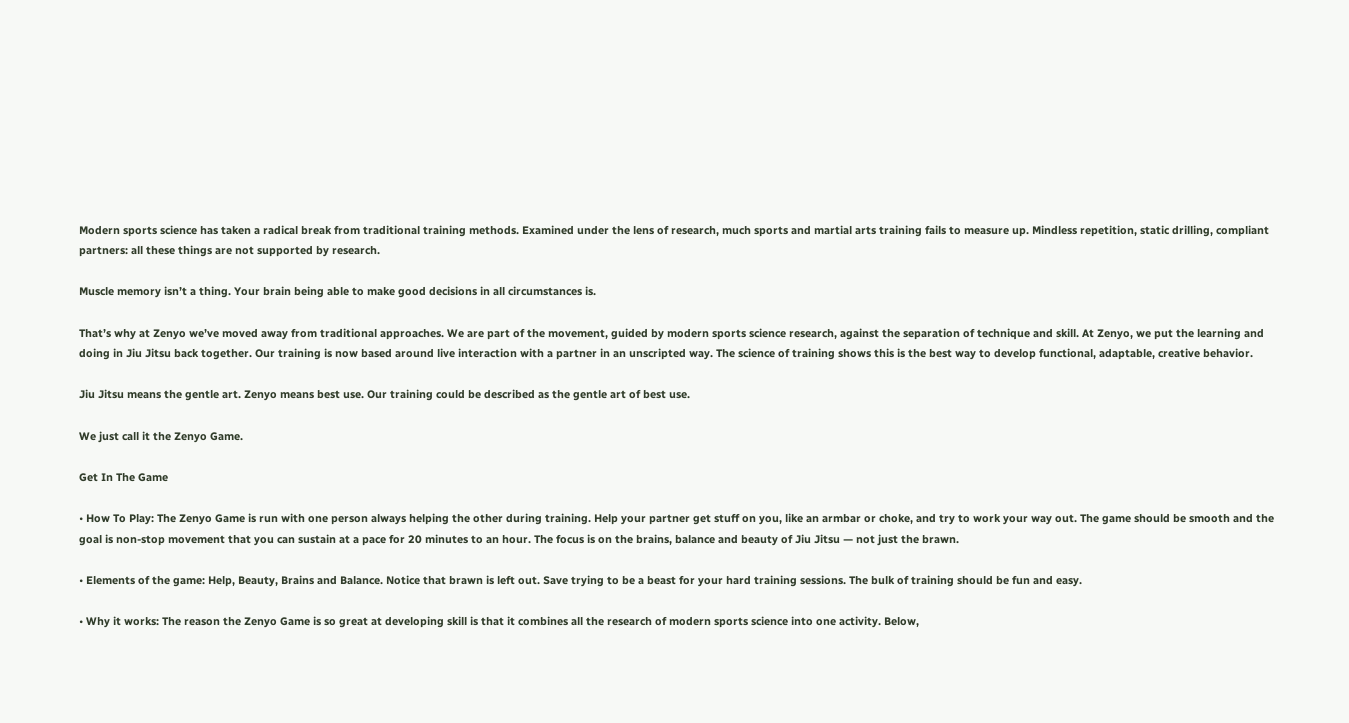Modern sports science has taken a radical break from traditional training methods. Examined under the lens of research, much sports and martial arts training fails to measure up. Mindless repetition, static drilling, compliant partners: all these things are not supported by research.

Muscle memory isn’t a thing. Your brain being able to make good decisions in all circumstances is.

That’s why at Zenyo we’ve moved away from traditional approaches. We are part of the movement, guided by modern sports science research, against the separation of technique and skill. At Zenyo, we put the learning and doing in Jiu Jitsu back together. Our training is now based around live interaction with a partner in an unscripted way. The science of training shows this is the best way to develop functional, adaptable, creative behavior.

Jiu Jitsu means the gentle art. Zenyo means best use. Our training could be described as the gentle art of best use.

We just call it the Zenyo Game.

Get In The Game

• How To Play: The Zenyo Game is run with one person always helping the other during training. Help your partner get stuff on you, like an armbar or choke, and try to work your way out. The game should be smooth and the goal is non-stop movement that you can sustain at a pace for 20 minutes to an hour. The focus is on the brains, balance and beauty of Jiu Jitsu — not just the brawn.

• Elements of the game: Help, Beauty, Brains and Balance. Notice that brawn is left out. Save trying to be a beast for your hard training sessions. The bulk of training should be fun and easy.

• Why it works: The reason the Zenyo Game is so great at developing skill is that it combines all the research of modern sports science into one activity. Below,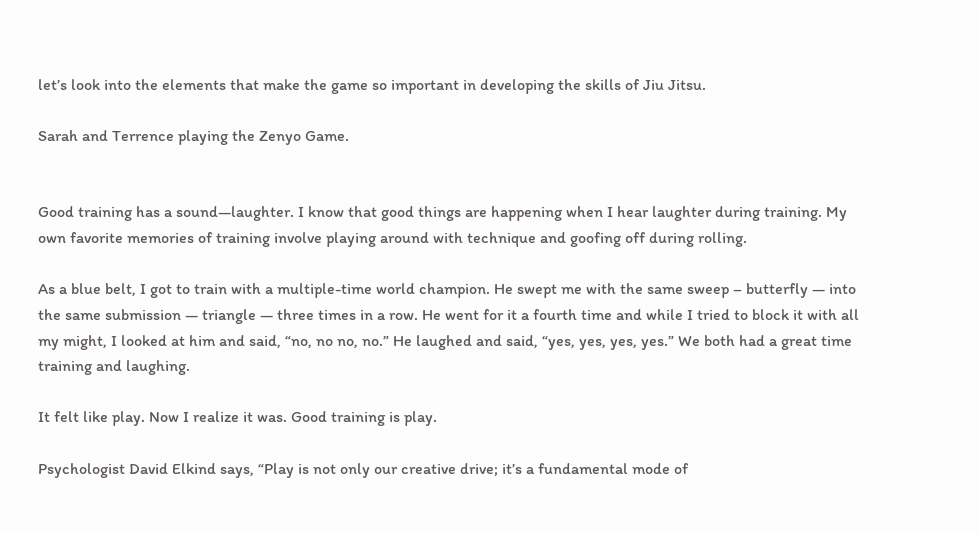let’s look into the elements that make the game so important in developing the skills of Jiu Jitsu.

Sarah and Terrence playing the Zenyo Game.


Good training has a sound—laughter. I know that good things are happening when I hear laughter during training. My own favorite memories of training involve playing around with technique and goofing off during rolling.

As a blue belt, I got to train with a multiple-time world champion. He swept me with the same sweep – butterfly — into the same submission — triangle — three times in a row. He went for it a fourth time and while I tried to block it with all my might, I looked at him and said, “no, no no, no.” He laughed and said, “yes, yes, yes, yes.” We both had a great time training and laughing.

It felt like play. Now I realize it was. Good training is play.

Psychologist David Elkind says, “Play is not only our creative drive; it’s a fundamental mode of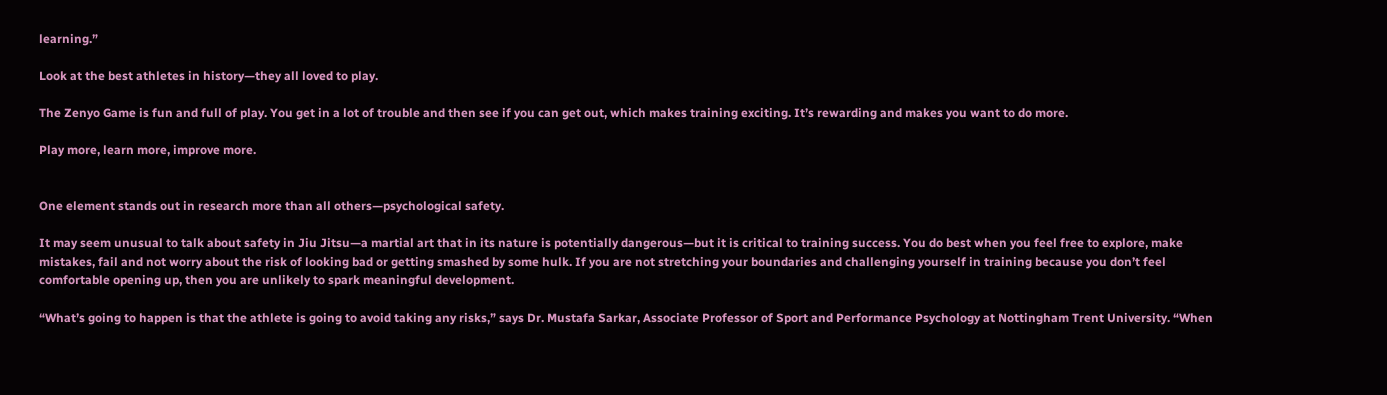learning.”

Look at the best athletes in history—they all loved to play.

The Zenyo Game is fun and full of play. You get in a lot of trouble and then see if you can get out, which makes training exciting. It’s rewarding and makes you want to do more.

Play more, learn more, improve more.


One element stands out in research more than all others—psychological safety.

It may seem unusual to talk about safety in Jiu Jitsu—a martial art that in its nature is potentially dangerous—but it is critical to training success. You do best when you feel free to explore, make mistakes, fail and not worry about the risk of looking bad or getting smashed by some hulk. If you are not stretching your boundaries and challenging yourself in training because you don’t feel comfortable opening up, then you are unlikely to spark meaningful development.

“What’s going to happen is that the athlete is going to avoid taking any risks,” says Dr. Mustafa Sarkar, Associate Professor of Sport and Performance Psychology at Nottingham Trent University. “When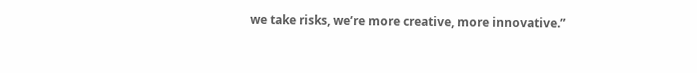we take risks, we’re more creative, more innovative.”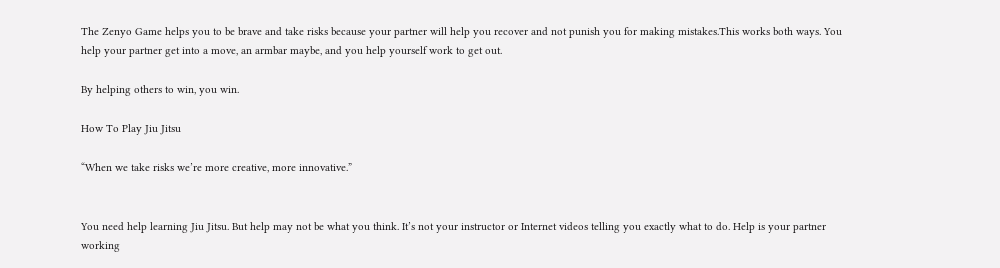The Zenyo Game helps you to be brave and take risks because your partner will help you recover and not punish you for making mistakes.This works both ways. You help your partner get into a move, an armbar maybe, and you help yourself work to get out.

By helping others to win, you win.

How To Play Jiu Jitsu

“When we take risks we’re more creative, more innovative.”


You need help learning Jiu Jitsu. But help may not be what you think. It’s not your instructor or Internet videos telling you exactly what to do. Help is your partner working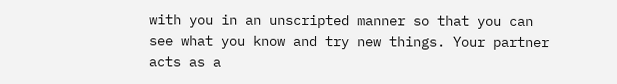with you in an unscripted manner so that you can see what you know and try new things. Your partner acts as a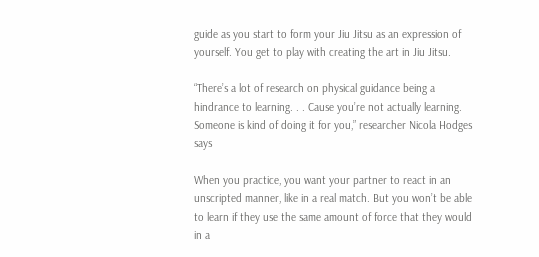guide as you start to form your Jiu Jitsu as an expression of yourself. You get to play with creating the art in Jiu Jitsu.

“There’s a lot of research on physical guidance being a hindrance to learning. . . Cause you’re not actually learning. Someone is kind of doing it for you,” researcher Nicola Hodges says

When you practice, you want your partner to react in an unscripted manner, like in a real match. But you won’t be able to learn if they use the same amount of force that they would in a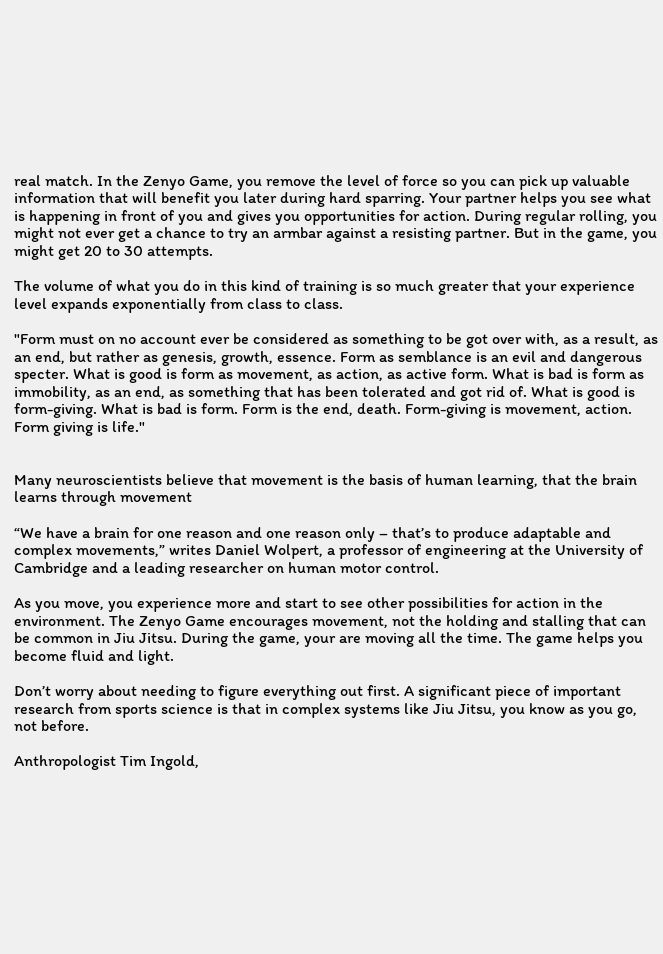real match. In the Zenyo Game, you remove the level of force so you can pick up valuable information that will benefit you later during hard sparring. Your partner helps you see what is happening in front of you and gives you opportunities for action. During regular rolling, you might not ever get a chance to try an armbar against a resisting partner. But in the game, you might get 20 to 30 attempts.

The volume of what you do in this kind of training is so much greater that your experience level expands exponentially from class to class.

"Form must on no account ever be considered as something to be got over with, as a result, as an end, but rather as genesis, growth, essence. Form as semblance is an evil and dangerous specter. What is good is form as movement, as action, as active form. What is bad is form as immobility, as an end, as something that has been tolerated and got rid of. What is good is form-giving. What is bad is form. Form is the end, death. Form-giving is movement, action. Form giving is life."


Many neuroscientists believe that movement is the basis of human learning, that the brain learns through movement

“We have a brain for one reason and one reason only – that’s to produce adaptable and complex movements,” writes Daniel Wolpert, a professor of engineering at the University of Cambridge and a leading researcher on human motor control.

As you move, you experience more and start to see other possibilities for action in the environment. The Zenyo Game encourages movement, not the holding and stalling that can be common in Jiu Jitsu. During the game, your are moving all the time. The game helps you become fluid and light.

Don’t worry about needing to figure everything out first. A significant piece of important research from sports science is that in complex systems like Jiu Jitsu, you know as you go, not before.

Anthropologist Tim Ingold,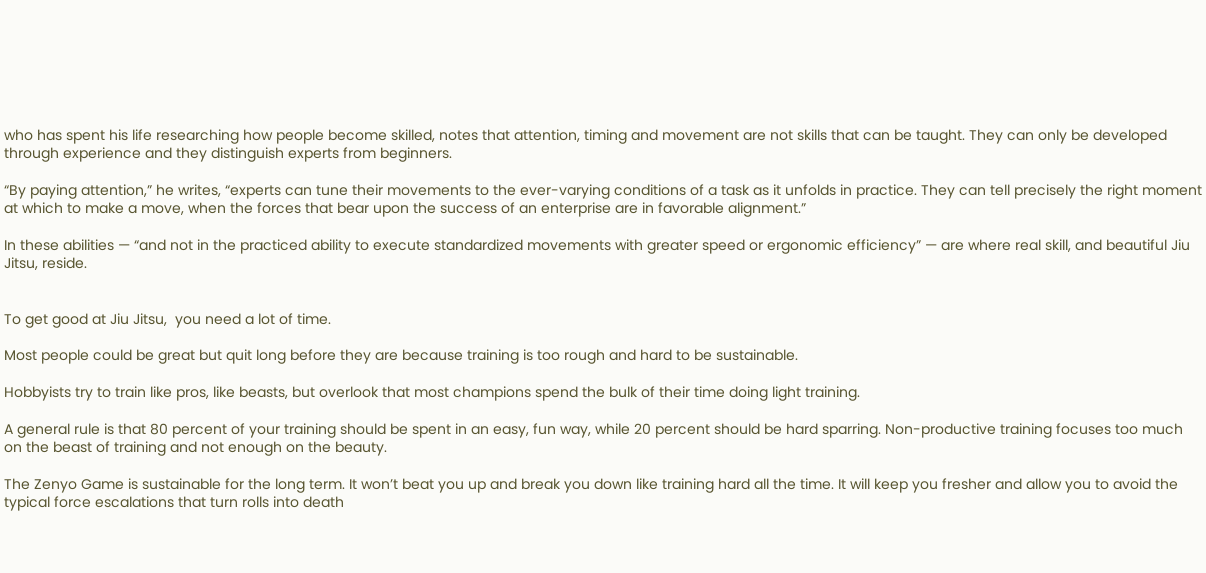who has spent his life researching how people become skilled, notes that attention, timing and movement are not skills that can be taught. They can only be developed through experience and they distinguish experts from beginners.

“By paying attention,” he writes, “experts can tune their movements to the ever-varying conditions of a task as it unfolds in practice. They can tell precisely the right moment at which to make a move, when the forces that bear upon the success of an enterprise are in favorable alignment.”

In these abilities — “and not in the practiced ability to execute standardized movements with greater speed or ergonomic efficiency” — are where real skill, and beautiful Jiu Jitsu, reside.


To get good at Jiu Jitsu,  you need a lot of time.

Most people could be great but quit long before they are because training is too rough and hard to be sustainable.

Hobbyists try to train like pros, like beasts, but overlook that most champions spend the bulk of their time doing light training.

A general rule is that 80 percent of your training should be spent in an easy, fun way, while 20 percent should be hard sparring. Non-productive training focuses too much on the beast of training and not enough on the beauty.

The Zenyo Game is sustainable for the long term. It won’t beat you up and break you down like training hard all the time. It will keep you fresher and allow you to avoid the typical force escalations that turn rolls into death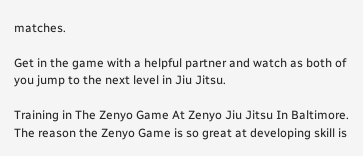matches.

Get in the game with a helpful partner and watch as both of you jump to the next level in Jiu Jitsu.

Training in The Zenyo Game At Zenyo Jiu Jitsu In Baltimore. The reason the Zenyo Game is so great at developing skill is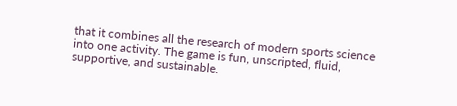that it combines all the research of modern sports science into one activity. The game is fun, unscripted, fluid, supportive, and sustainable.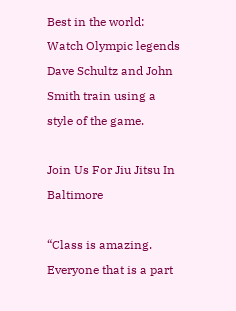Best in the world: Watch Olympic legends Dave Schultz and John Smith train using a style of the game.

Join Us For Jiu Jitsu In Baltimore

“Class is amazing. Everyone that is a part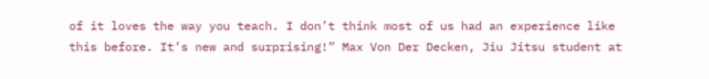of it loves the way you teach. I don’t think most of us had an experience like this before. It’s new and surprising!” Max Von Der Decken, Jiu Jitsu student at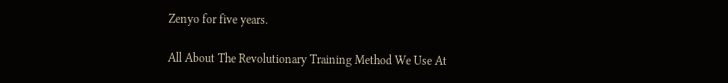Zenyo for five years.

All About The Revolutionary Training Method We Use At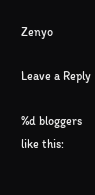Zenyo

Leave a Reply

%d bloggers like this: